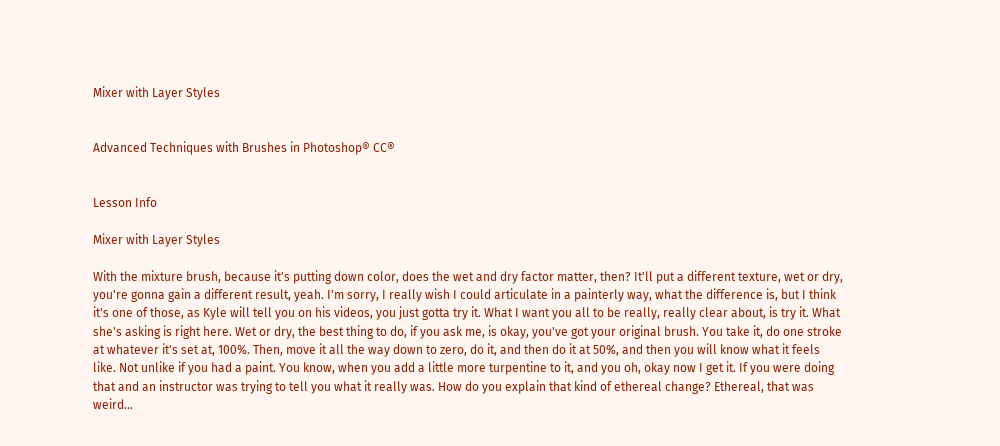Mixer with Layer Styles


Advanced Techniques with Brushes in Photoshop® CC®


Lesson Info

Mixer with Layer Styles

With the mixture brush, because it's putting down color, does the wet and dry factor matter, then? It'll put a different texture, wet or dry, you're gonna gain a different result, yeah. I'm sorry, I really wish I could articulate in a painterly way, what the difference is, but I think it's one of those, as Kyle will tell you on his videos, you just gotta try it. What I want you all to be really, really clear about, is try it. What she's asking is right here. Wet or dry, the best thing to do, if you ask me, is okay, you've got your original brush. You take it, do one stroke at whatever it's set at, 100%. Then, move it all the way down to zero, do it, and then do it at 50%, and then you will know what it feels like. Not unlike if you had a paint. You know, when you add a little more turpentine to it, and you oh, okay now I get it. If you were doing that and an instructor was trying to tell you what it really was. How do you explain that kind of ethereal change? Ethereal, that was weird...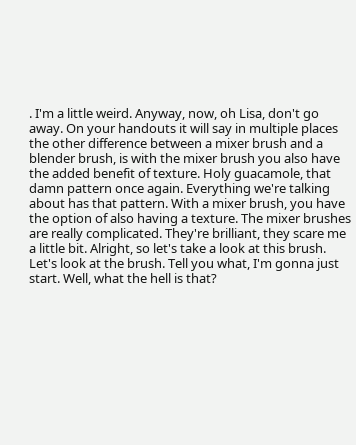. I'm a little weird. Anyway, now, oh Lisa, don't go away. On your handouts it will say in multiple places the other difference between a mixer brush and a blender brush, is with the mixer brush you also have the added benefit of texture. Holy guacamole, that damn pattern once again. Everything we're talking about has that pattern. With a mixer brush, you have the option of also having a texture. The mixer brushes are really complicated. They're brilliant, they scare me a little bit. Alright, so let's take a look at this brush. Let's look at the brush. Tell you what, I'm gonna just start. Well, what the hell is that?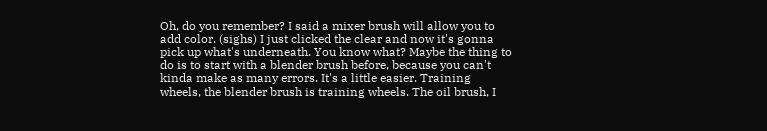Oh, do you remember? I said a mixer brush will allow you to add color. (sighs) I just clicked the clear and now it's gonna pick up what's underneath. You know what? Maybe the thing to do is to start with a blender brush before, because you can't kinda make as many errors. It's a little easier. Training wheels, the blender brush is training wheels. The oil brush, I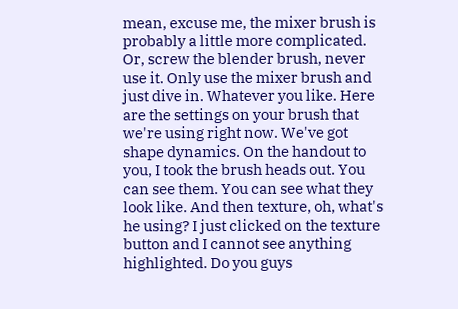mean, excuse me, the mixer brush is probably a little more complicated. Or, screw the blender brush, never use it. Only use the mixer brush and just dive in. Whatever you like. Here are the settings on your brush that we're using right now. We've got shape dynamics. On the handout to you, I took the brush heads out. You can see them. You can see what they look like. And then texture, oh, what's he using? I just clicked on the texture button and I cannot see anything highlighted. Do you guys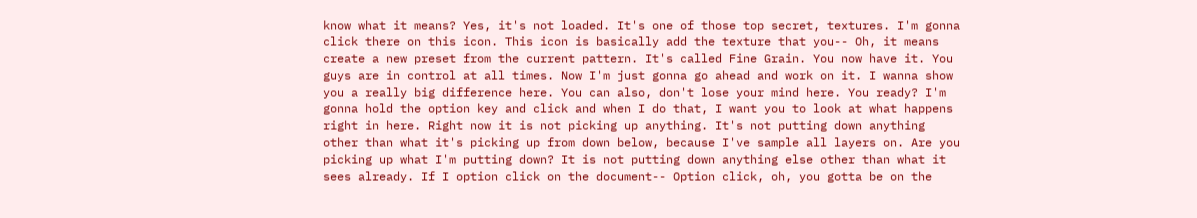know what it means? Yes, it's not loaded. It's one of those top secret, textures. I'm gonna click there on this icon. This icon is basically add the texture that you-- Oh, it means create a new preset from the current pattern. It's called Fine Grain. You now have it. You guys are in control at all times. Now I'm just gonna go ahead and work on it. I wanna show you a really big difference here. You can also, don't lose your mind here. You ready? I'm gonna hold the option key and click and when I do that, I want you to look at what happens right in here. Right now it is not picking up anything. It's not putting down anything other than what it's picking up from down below, because I've sample all layers on. Are you picking up what I'm putting down? It is not putting down anything else other than what it sees already. If I option click on the document-- Option click, oh, you gotta be on the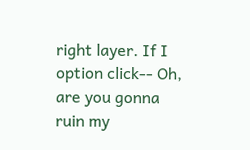right layer. If I option click-- Oh, are you gonna ruin my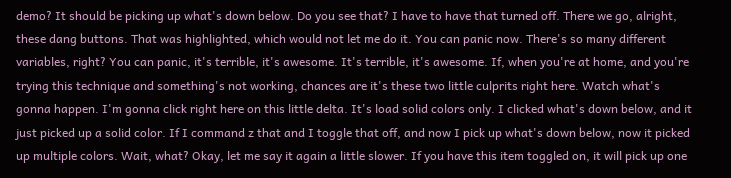demo? It should be picking up what's down below. Do you see that? I have to have that turned off. There we go, alright, these dang buttons. That was highlighted, which would not let me do it. You can panic now. There's so many different variables, right? You can panic, it's terrible, it's awesome. It's terrible, it's awesome. If, when you're at home, and you're trying this technique and something's not working, chances are it's these two little culprits right here. Watch what's gonna happen. I'm gonna click right here on this little delta. It's load solid colors only. I clicked what's down below, and it just picked up a solid color. If I command z that and I toggle that off, and now I pick up what's down below, now it picked up multiple colors. Wait, what? Okay, let me say it again a little slower. If you have this item toggled on, it will pick up one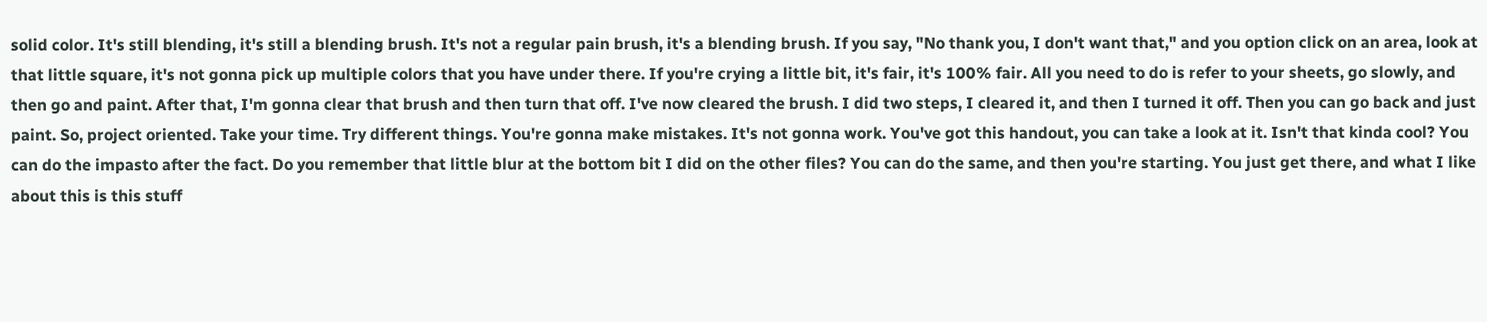solid color. It's still blending, it's still a blending brush. It's not a regular pain brush, it's a blending brush. If you say, "No thank you, I don't want that," and you option click on an area, look at that little square, it's not gonna pick up multiple colors that you have under there. If you're crying a little bit, it's fair, it's 100% fair. All you need to do is refer to your sheets, go slowly, and then go and paint. After that, I'm gonna clear that brush and then turn that off. I've now cleared the brush. I did two steps, I cleared it, and then I turned it off. Then you can go back and just paint. So, project oriented. Take your time. Try different things. You're gonna make mistakes. It's not gonna work. You've got this handout, you can take a look at it. Isn't that kinda cool? You can do the impasto after the fact. Do you remember that little blur at the bottom bit I did on the other files? You can do the same, and then you're starting. You just get there, and what I like about this is this stuff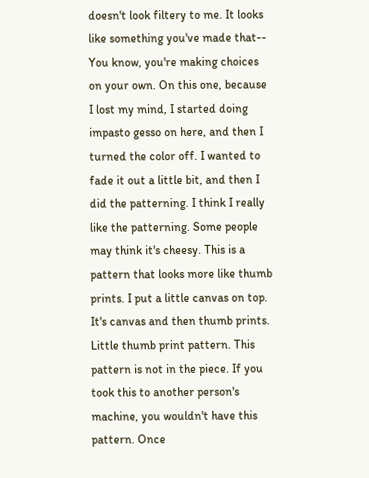doesn't look filtery to me. It looks like something you've made that-- You know, you're making choices on your own. On this one, because I lost my mind, I started doing impasto gesso on here, and then I turned the color off. I wanted to fade it out a little bit, and then I did the patterning. I think I really like the patterning. Some people may think it's cheesy. This is a pattern that looks more like thumb prints. I put a little canvas on top. It's canvas and then thumb prints. Little thumb print pattern. This pattern is not in the piece. If you took this to another person's machine, you wouldn't have this pattern. Once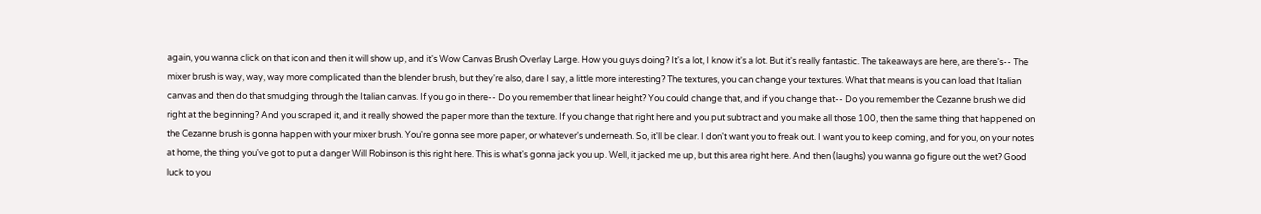again, you wanna click on that icon and then it will show up, and it's Wow Canvas Brush Overlay Large. How you guys doing? It's a lot, I know it's a lot. But it's really fantastic. The takeaways are here, are there's-- The mixer brush is way, way, way more complicated than the blender brush, but they're also, dare I say, a little more interesting? The textures, you can change your textures. What that means is you can load that Italian canvas and then do that smudging through the Italian canvas. If you go in there-- Do you remember that linear height? You could change that, and if you change that-- Do you remember the Cezanne brush we did right at the beginning? And you scraped it, and it really showed the paper more than the texture. If you change that right here and you put subtract and you make all those 100, then the same thing that happened on the Cezanne brush is gonna happen with your mixer brush. You're gonna see more paper, or whatever's underneath. So, it'll be clear. I don't want you to freak out. I want you to keep coming, and for you, on your notes at home, the thing you've got to put a danger Will Robinson is this right here. This is what's gonna jack you up. Well, it jacked me up, but this area right here. And then (laughs) you wanna go figure out the wet? Good luck to you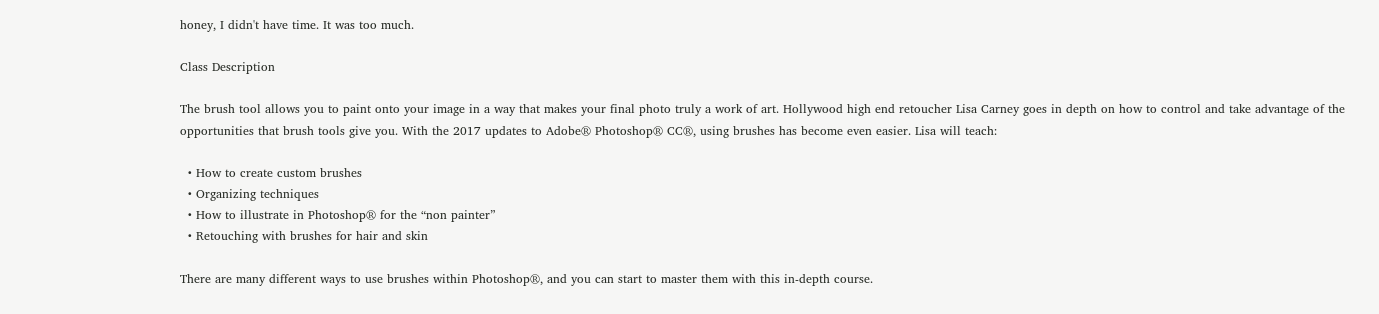honey, I didn't have time. It was too much.

Class Description

The brush tool allows you to paint onto your image in a way that makes your final photo truly a work of art. Hollywood high end retoucher Lisa Carney goes in depth on how to control and take advantage of the opportunities that brush tools give you. With the 2017 updates to Adobe® Photoshop® CC®, using brushes has become even easier. Lisa will teach:

  • How to create custom brushes
  • Organizing techniques
  • How to illustrate in Photoshop® for the “non painter”
  • Retouching with brushes for hair and skin

There are many different ways to use brushes within Photoshop®, and you can start to master them with this in-depth course.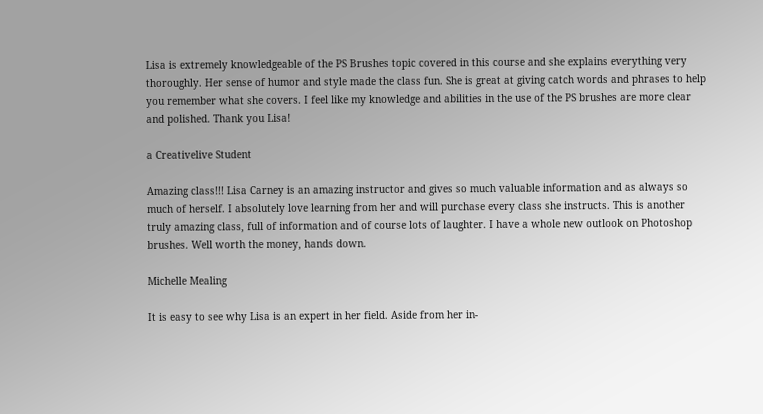Lisa is extremely knowledgeable of the PS Brushes topic covered in this course and she explains everything very thoroughly. Her sense of humor and style made the class fun. She is great at giving catch words and phrases to help you remember what she covers. I feel like my knowledge and abilities in the use of the PS brushes are more clear and polished. Thank you Lisa!

a Creativelive Student

Amazing class!!! Lisa Carney is an amazing instructor and gives so much valuable information and as always so much of herself. I absolutely love learning from her and will purchase every class she instructs. This is another truly amazing class, full of information and of course lots of laughter. I have a whole new outlook on Photoshop brushes. Well worth the money, hands down.

Michelle Mealing

It is easy to see why Lisa is an expert in her field. Aside from her in-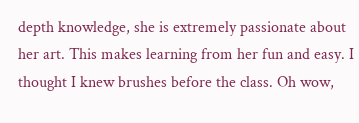depth knowledge, she is extremely passionate about her art. This makes learning from her fun and easy. I thought I knew brushes before the class. Oh wow,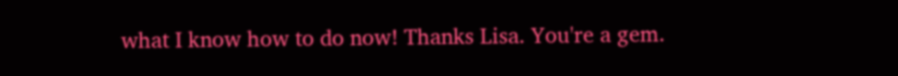what I know how to do now! Thanks Lisa. You're a gem.